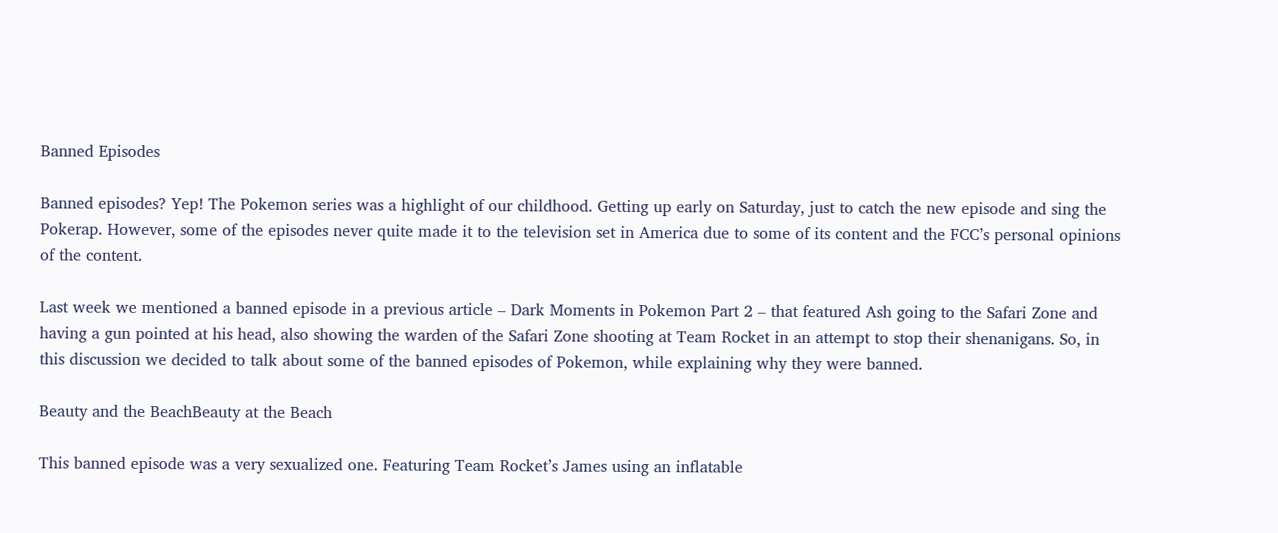Banned Episodes

Banned episodes? Yep! The Pokemon series was a highlight of our childhood. Getting up early on Saturday, just to catch the new episode and sing the Pokerap. However, some of the episodes never quite made it to the television set in America due to some of its content and the FCC’s personal opinions of the content.

Last week we mentioned a banned episode in a previous article – Dark Moments in Pokemon Part 2 – that featured Ash going to the Safari Zone and having a gun pointed at his head, also showing the warden of the Safari Zone shooting at Team Rocket in an attempt to stop their shenanigans. So, in this discussion we decided to talk about some of the banned episodes of Pokemon, while explaining why they were banned.

Beauty and the BeachBeauty at the Beach

This banned episode was a very sexualized one. Featuring Team Rocket’s James using an inflatable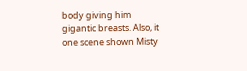body giving him gigantic breasts. Also, it one scene shown Misty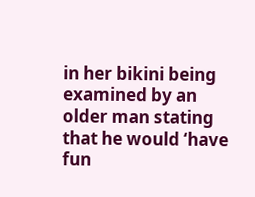in her bikini being examined by an older man stating that he would ‘have fun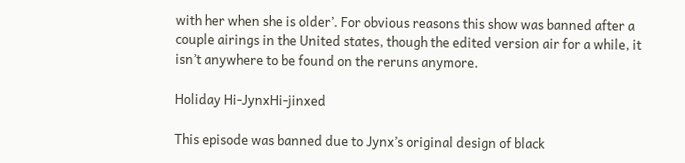with her when she is older’. For obvious reasons this show was banned after a couple airings in the United states, though the edited version air for a while, it isn’t anywhere to be found on the reruns anymore.

Holiday Hi-JynxHi-jinxed

This episode was banned due to Jynx’s original design of black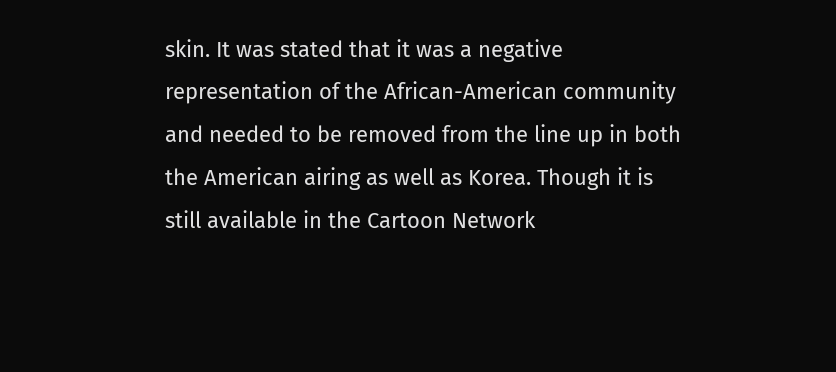skin. It was stated that it was a negative representation of the African-American community and needed to be removed from the line up in both the American airing as well as Korea. Though it is still available in the Cartoon Network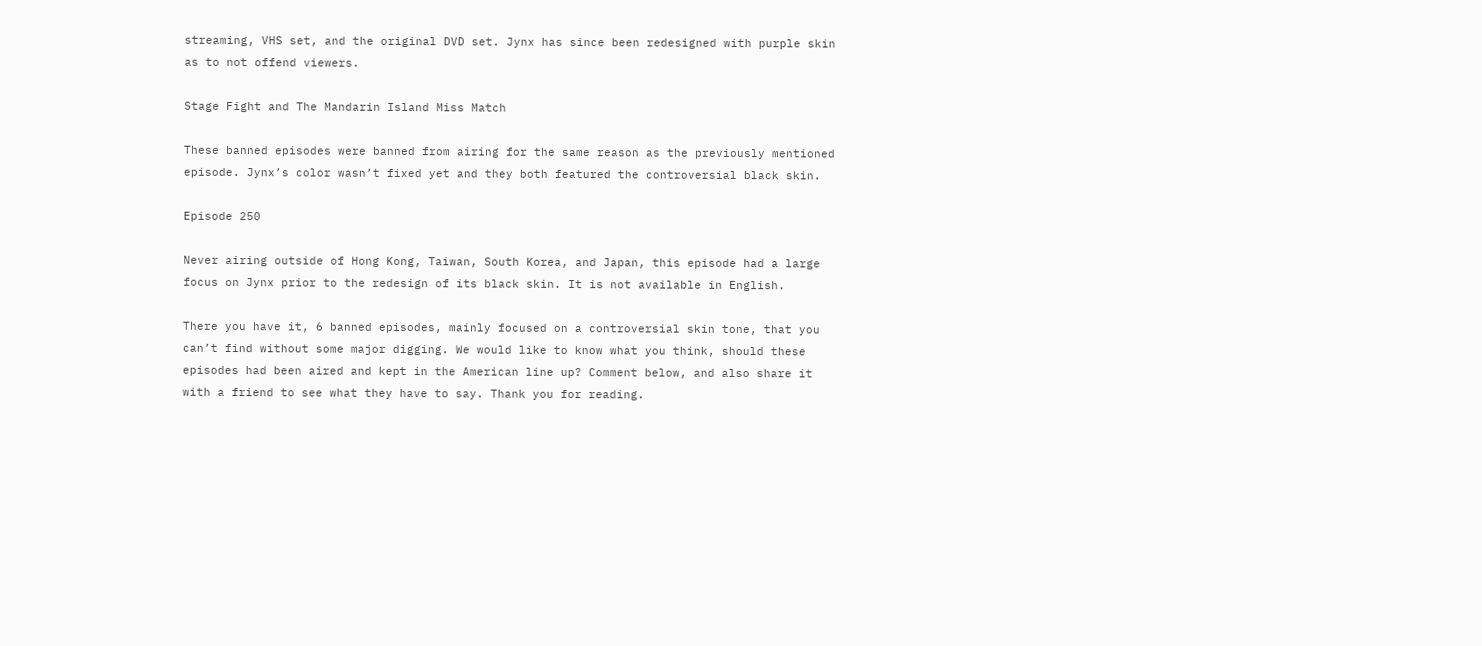streaming, VHS set, and the original DVD set. Jynx has since been redesigned with purple skin as to not offend viewers.

Stage Fight and The Mandarin Island Miss Match

These banned episodes were banned from airing for the same reason as the previously mentioned episode. Jynx’s color wasn’t fixed yet and they both featured the controversial black skin.

Episode 250

Never airing outside of Hong Kong, Taiwan, South Korea, and Japan, this episode had a large focus on Jynx prior to the redesign of its black skin. It is not available in English.

There you have it, 6 banned episodes, mainly focused on a controversial skin tone, that you can’t find without some major digging. We would like to know what you think, should these episodes had been aired and kept in the American line up? Comment below, and also share it with a friend to see what they have to say. Thank you for reading.